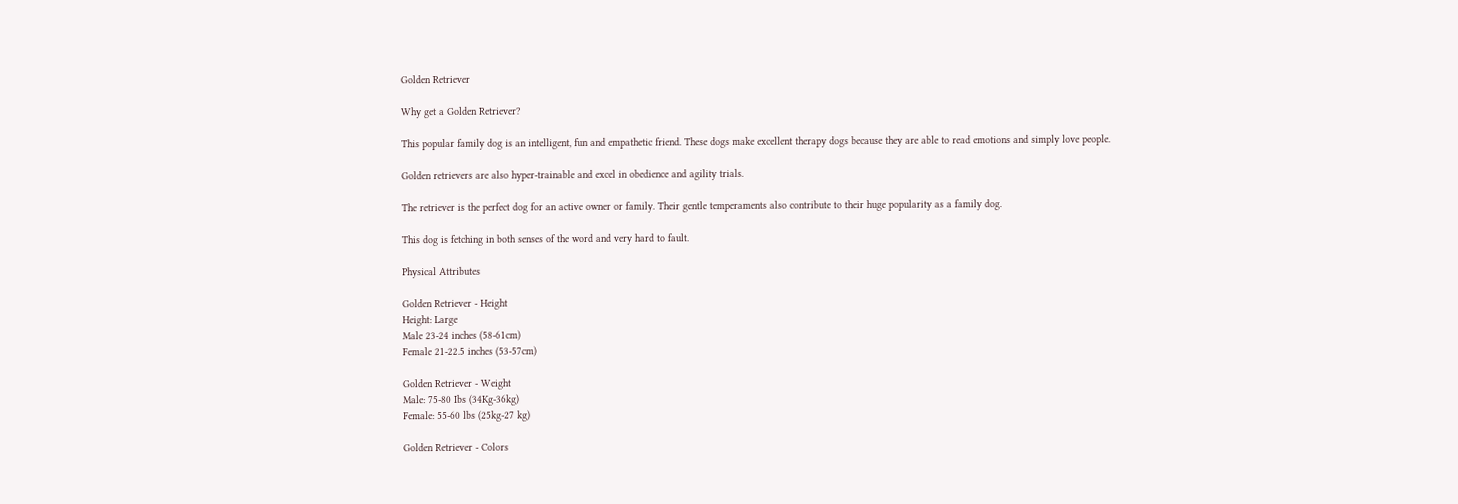Golden Retriever

Why get a Golden Retriever?

This popular family dog is an intelligent, fun and empathetic friend. These dogs make excellent therapy dogs because they are able to read emotions and simply love people.

Golden retrievers are also hyper-trainable and excel in obedience and agility trials.

The retriever is the perfect dog for an active owner or family. Their gentle temperaments also contribute to their huge popularity as a family dog.

This dog is fetching in both senses of the word and very hard to fault.

Physical Attributes

Golden Retriever - Height
Height: Large
Male 23-24 inches (58-61cm)
Female 21-22.5 inches (53-57cm)

Golden Retriever - Weight
Male: 75-80 Ibs (34Kg-36kg)
Female: 55-60 lbs (25kg-27 kg)

Golden Retriever - Colors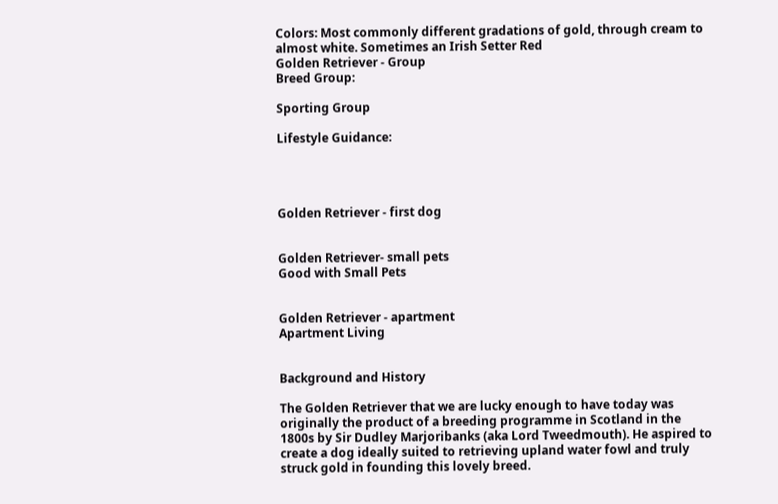Colors: Most commonly different gradations of gold, through cream to almost white. Sometimes an Irish Setter Red
Golden Retriever - Group
Breed Group:

Sporting Group

Lifestyle Guidance:




Golden Retriever - first dog


Golden Retriever- small pets
Good with Small Pets


Golden Retriever - apartment
Apartment Living


Background and History

The Golden Retriever that we are lucky enough to have today was originally the product of a breeding programme in Scotland in the 1800s by Sir Dudley Marjoribanks (aka Lord Tweedmouth). He aspired to create a dog ideally suited to retrieving upland water fowl and truly struck gold in founding this lovely breed.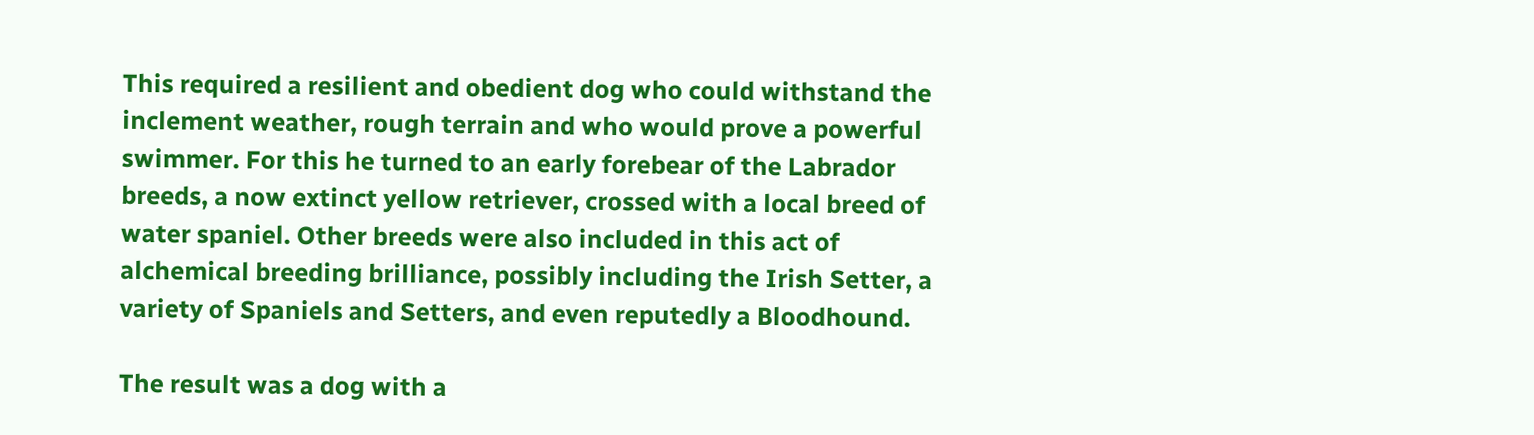This required a resilient and obedient dog who could withstand the inclement weather, rough terrain and who would prove a powerful swimmer. For this he turned to an early forebear of the Labrador breeds, a now extinct yellow retriever, crossed with a local breed of water spaniel. Other breeds were also included in this act of alchemical breeding brilliance, possibly including the Irish Setter, a variety of Spaniels and Setters, and even reputedly a Bloodhound.

The result was a dog with a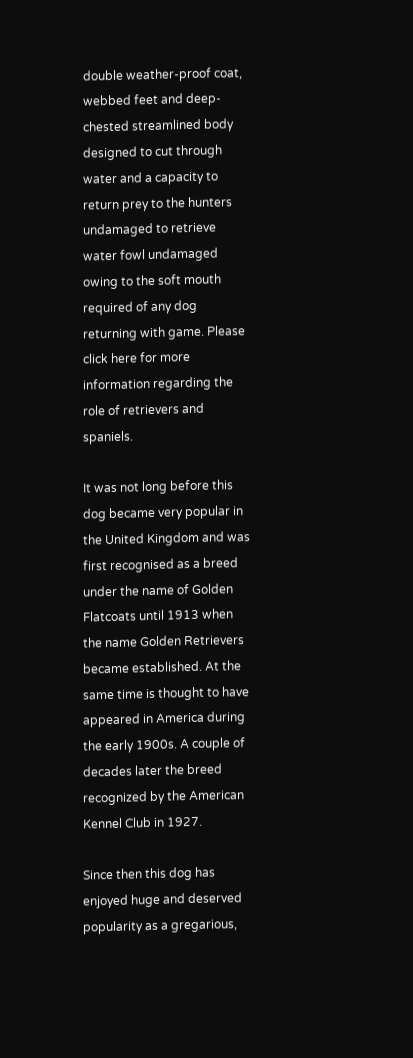double weather-proof coat, webbed feet and deep-chested streamlined body designed to cut through water and a capacity to return prey to the hunters undamaged to retrieve water fowl undamaged owing to the soft mouth required of any dog returning with game. Please click here for more information regarding the role of retrievers and spaniels.

It was not long before this dog became very popular in the United Kingdom and was first recognised as a breed under the name of Golden Flatcoats until 1913 when the name Golden Retrievers became established. At the same time is thought to have appeared in America during the early 1900s. A couple of decades later the breed recognized by the American Kennel Club in 1927.

Since then this dog has enjoyed huge and deserved popularity as a gregarious,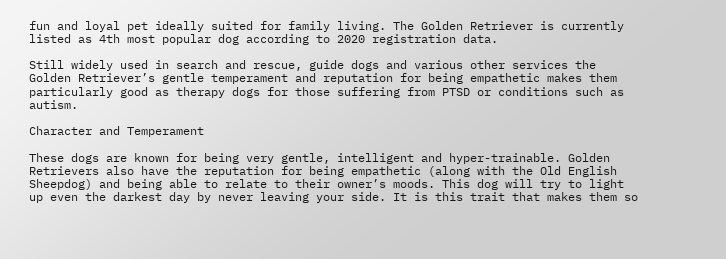fun and loyal pet ideally suited for family living. The Golden Retriever is currently listed as 4th most popular dog according to 2020 registration data.

Still widely used in search and rescue, guide dogs and various other services the Golden Retriever’s gentle temperament and reputation for being empathetic makes them particularly good as therapy dogs for those suffering from PTSD or conditions such as autism.

Character and Temperament

These dogs are known for being very gentle, intelligent and hyper-trainable. Golden Retrievers also have the reputation for being empathetic (along with the Old English Sheepdog) and being able to relate to their owner’s moods. This dog will try to light up even the darkest day by never leaving your side. It is this trait that makes them so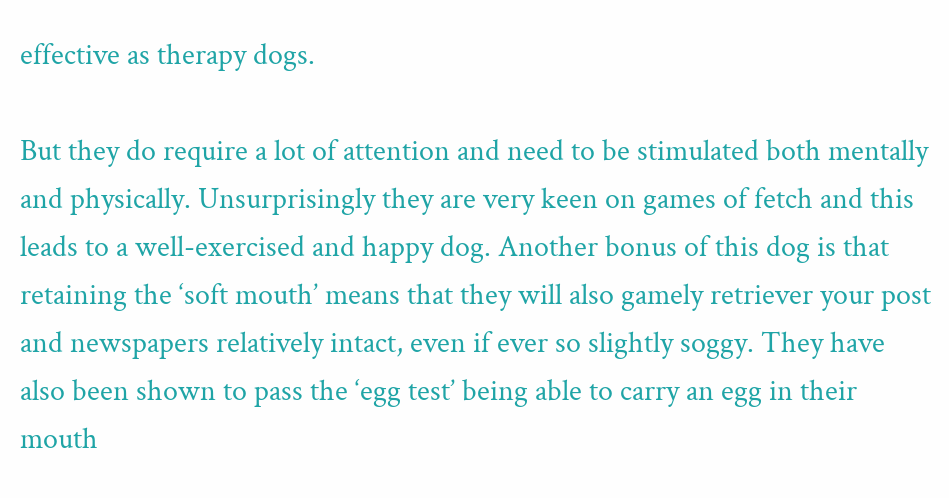effective as therapy dogs.

But they do require a lot of attention and need to be stimulated both mentally and physically. Unsurprisingly they are very keen on games of fetch and this leads to a well-exercised and happy dog. Another bonus of this dog is that retaining the ‘soft mouth’ means that they will also gamely retriever your post and newspapers relatively intact, even if ever so slightly soggy. They have also been shown to pass the ‘egg test’ being able to carry an egg in their mouth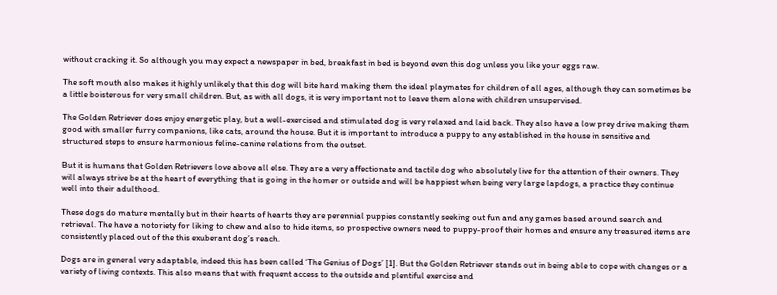without cracking it. So although you may expect a newspaper in bed, breakfast in bed is beyond even this dog unless you like your eggs raw.

The soft mouth also makes it highly unlikely that this dog will bite hard making them the ideal playmates for children of all ages, although they can sometimes be a little boisterous for very small children. But, as with all dogs, it is very important not to leave them alone with children unsupervised.

The Golden Retriever does enjoy energetic play, but a well-exercised and stimulated dog is very relaxed and laid back. They also have a low prey drive making them good with smaller furry companions, like cats, around the house. But it is important to introduce a puppy to any established in the house in sensitive and structured steps to ensure harmonious feline-canine relations from the outset.

But it is humans that Golden Retrievers love above all else. They are a very affectionate and tactile dog who absolutely live for the attention of their owners. They will always strive be at the heart of everything that is going in the homer or outside and will be happiest when being very large lapdogs, a practice they continue well into their adulthood.

These dogs do mature mentally but in their hearts of hearts they are perennial puppies constantly seeking out fun and any games based around search and retrieval. The have a notoriety for liking to chew and also to hide items, so prospective owners need to puppy-proof their homes and ensure any treasured items are consistently placed out of the this exuberant dog’s reach.

Dogs are in general very adaptable, indeed this has been called ‘The Genius of Dogs’ [1]. But the Golden Retriever stands out in being able to cope with changes or a variety of living contexts. This also means that with frequent access to the outside and plentiful exercise and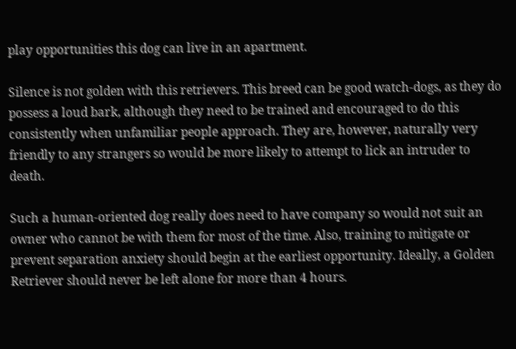play opportunities this dog can live in an apartment.

Silence is not golden with this retrievers. This breed can be good watch-dogs, as they do possess a loud bark, although they need to be trained and encouraged to do this consistently when unfamiliar people approach. They are, however, naturally very friendly to any strangers so would be more likely to attempt to lick an intruder to death.

Such a human-oriented dog really does need to have company so would not suit an owner who cannot be with them for most of the time. Also, training to mitigate or prevent separation anxiety should begin at the earliest opportunity. Ideally, a Golden Retriever should never be left alone for more than 4 hours.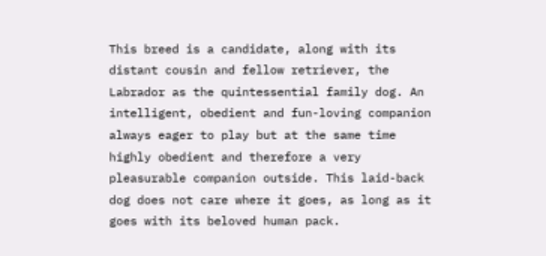This breed is a candidate, along with its distant cousin and fellow retriever, the Labrador as the quintessential family dog. An intelligent, obedient and fun-loving companion always eager to play but at the same time highly obedient and therefore a very pleasurable companion outside. This laid-back dog does not care where it goes, as long as it goes with its beloved human pack.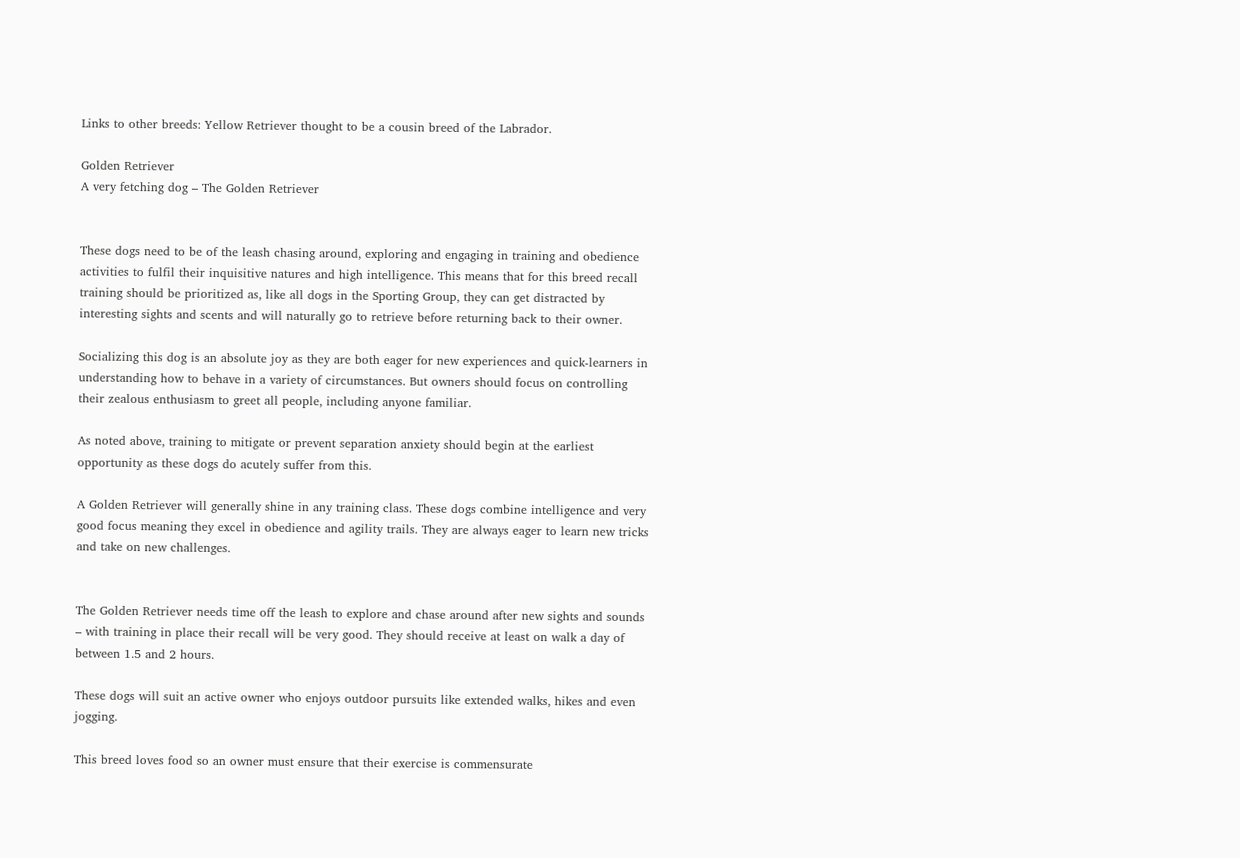Links to other breeds: Yellow Retriever thought to be a cousin breed of the Labrador.

Golden Retriever
A very fetching dog – The Golden Retriever


These dogs need to be of the leash chasing around, exploring and engaging in training and obedience activities to fulfil their inquisitive natures and high intelligence. This means that for this breed recall training should be prioritized as, like all dogs in the Sporting Group, they can get distracted by interesting sights and scents and will naturally go to retrieve before returning back to their owner.

Socializing this dog is an absolute joy as they are both eager for new experiences and quick-learners in understanding how to behave in a variety of circumstances. But owners should focus on controlling their zealous enthusiasm to greet all people, including anyone familiar.

As noted above, training to mitigate or prevent separation anxiety should begin at the earliest opportunity as these dogs do acutely suffer from this.

A Golden Retriever will generally shine in any training class. These dogs combine intelligence and very good focus meaning they excel in obedience and agility trails. They are always eager to learn new tricks and take on new challenges.


The Golden Retriever needs time off the leash to explore and chase around after new sights and sounds – with training in place their recall will be very good. They should receive at least on walk a day of between 1.5 and 2 hours.

These dogs will suit an active owner who enjoys outdoor pursuits like extended walks, hikes and even jogging.

This breed loves food so an owner must ensure that their exercise is commensurate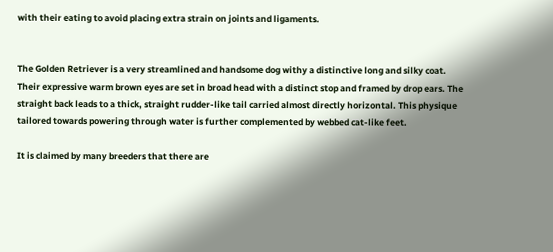with their eating to avoid placing extra strain on joints and ligaments.


The Golden Retriever is a very streamlined and handsome dog withy a distinctive long and silky coat. Their expressive warm brown eyes are set in broad head with a distinct stop and framed by drop ears. The straight back leads to a thick, straight rudder-like tail carried almost directly horizontal. This physique tailored towards powering through water is further complemented by webbed cat-like feet.

It is claimed by many breeders that there are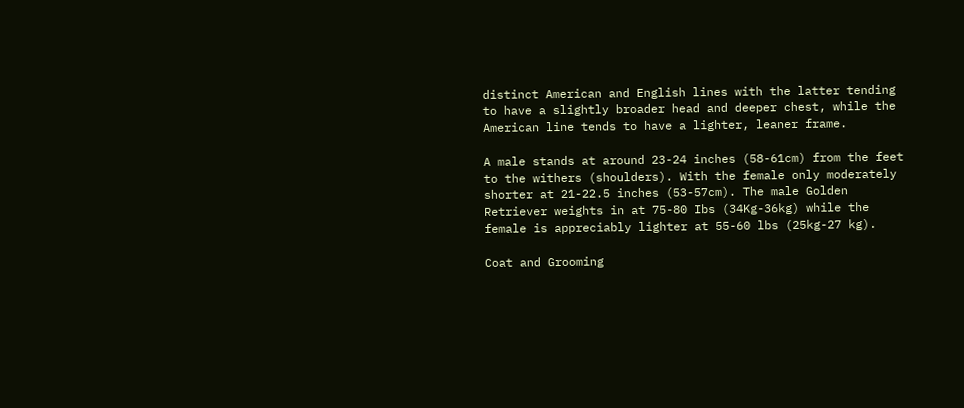distinct American and English lines with the latter tending to have a slightly broader head and deeper chest, while the American line tends to have a lighter, leaner frame.

A male stands at around 23-24 inches (58-61cm) from the feet to the withers (shoulders). With the female only moderately shorter at 21-22.5 inches (53-57cm). The male Golden Retriever weights in at 75-80 Ibs (34Kg-36kg) while the female is appreciably lighter at 55-60 lbs (25kg-27 kg).

Coat and Grooming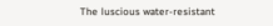The luscious water-resistant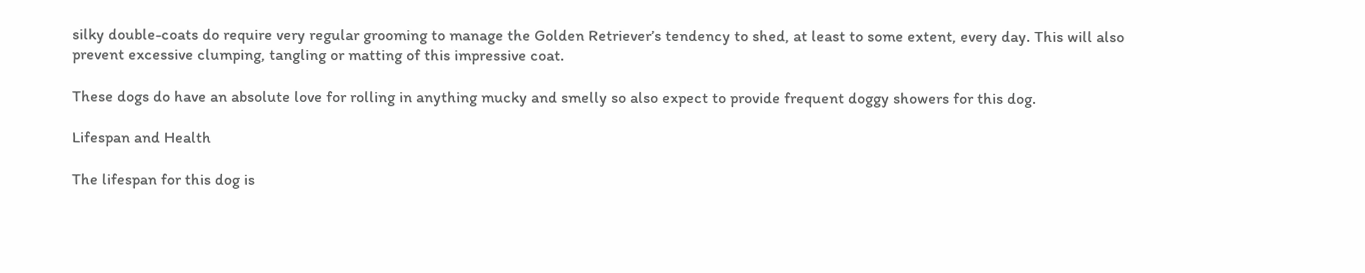silky double-coats do require very regular grooming to manage the Golden Retriever’s tendency to shed, at least to some extent, every day. This will also prevent excessive clumping, tangling or matting of this impressive coat.

These dogs do have an absolute love for rolling in anything mucky and smelly so also expect to provide frequent doggy showers for this dog.

Lifespan and Health

The lifespan for this dog is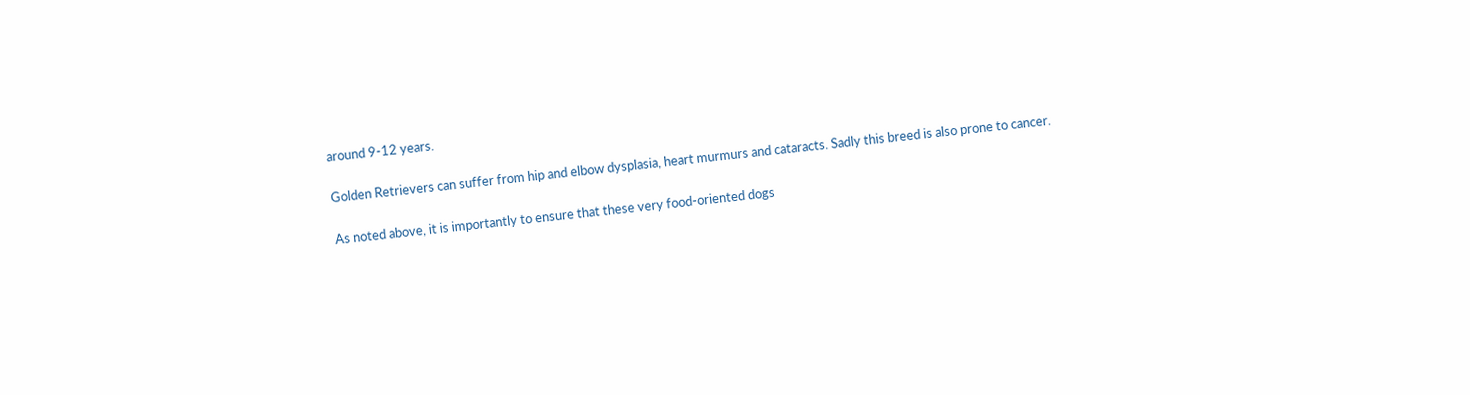around 9-12 years.

Golden Retrievers can suffer from hip and elbow dysplasia, heart murmurs and cataracts. Sadly this breed is also prone to cancer.

As noted above, it is importantly to ensure that these very food-oriented dogs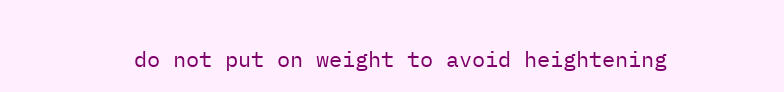do not put on weight to avoid heightening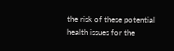the risk of these potential health issues for the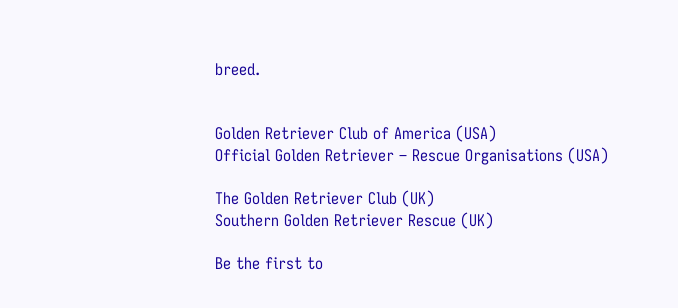breed.


Golden Retriever Club of America (USA)
Official Golden Retriever – Rescue Organisations (USA)

The Golden Retriever Club (UK)
Southern Golden Retriever Rescue (UK)

Be the first to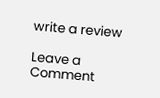write a review

Leave a Comment